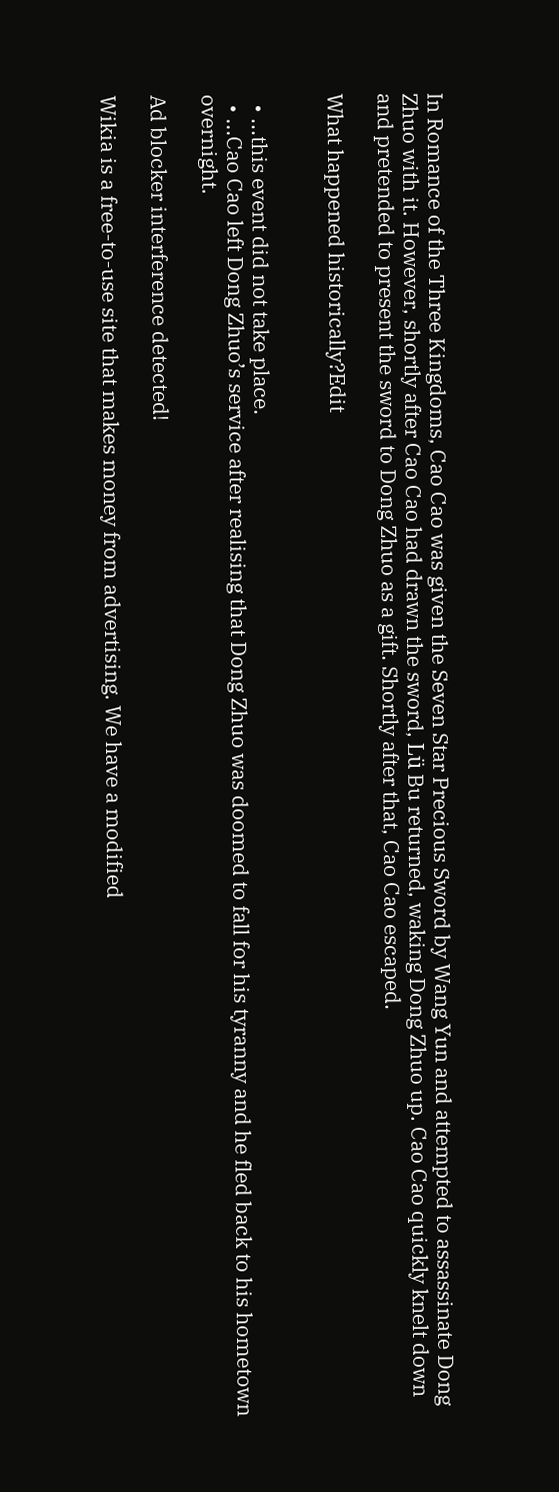In Romance of the Three Kingdoms, Cao Cao was given the Seven Star Precious Sword by Wang Yun and attempted to assassinate Dong Zhuo with it. However, shortly after Cao Cao had drawn the sword, Lü Bu returned, waking Dong Zhuo up. Cao Cao quickly knelt down and pretended to present the sword to Dong Zhuo as a gift. Shortly after that, Cao Cao escaped.

What happened historically?Edit


  • ...this event did not take place.
  • ...Cao Cao left Dong Zhuo’s service after realising that Dong Zhuo was doomed to fall for his tyranny and he fled back to his hometown overnight.

Ad blocker interference detected!

Wikia is a free-to-use site that makes money from advertising. We have a modified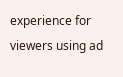experience for viewers using ad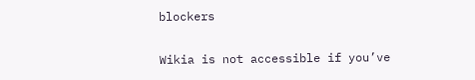blockers

Wikia is not accessible if you’ve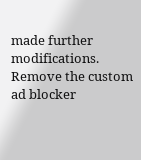made further modifications. Remove the custom ad blocker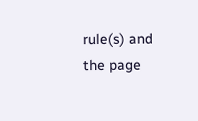rule(s) and the page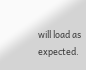will load as expected.